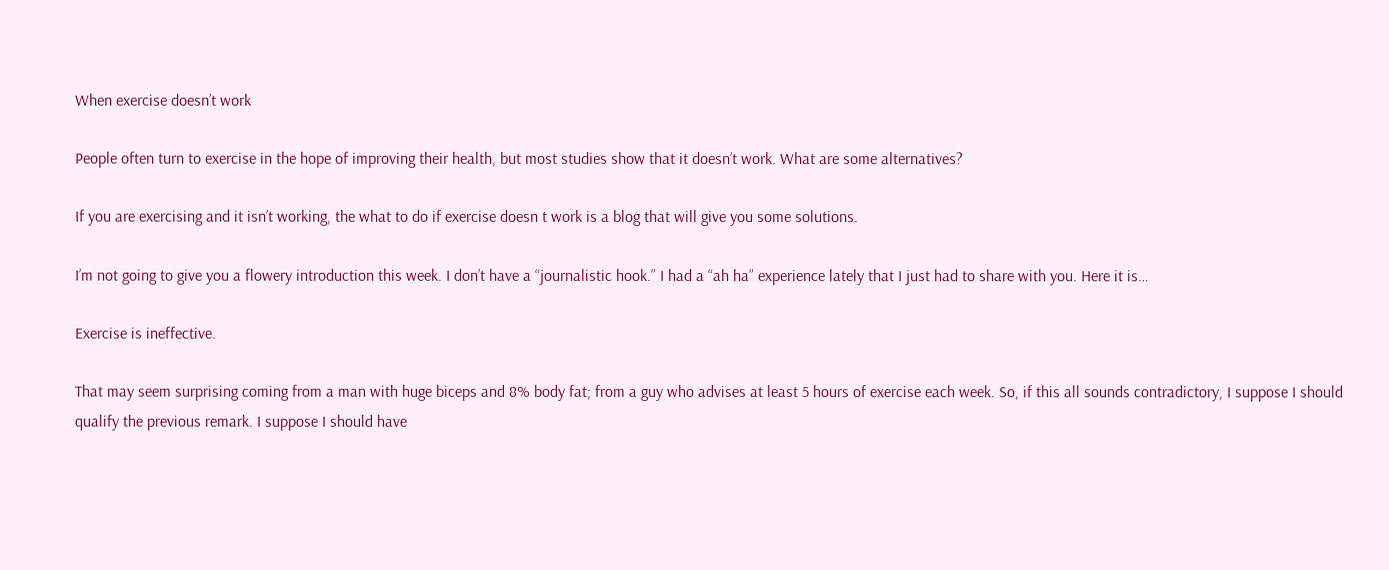When exercise doesn’t work

People often turn to exercise in the hope of improving their health, but most studies show that it doesn’t work. What are some alternatives?

If you are exercising and it isn’t working, the what to do if exercise doesn t work is a blog that will give you some solutions.

I’m not going to give you a flowery introduction this week. I don’t have a “journalistic hook.” I had a “ah ha” experience lately that I just had to share with you. Here it is…

Exercise is ineffective.

That may seem surprising coming from a man with huge biceps and 8% body fat; from a guy who advises at least 5 hours of exercise each week. So, if this all sounds contradictory, I suppose I should qualify the previous remark. I suppose I should have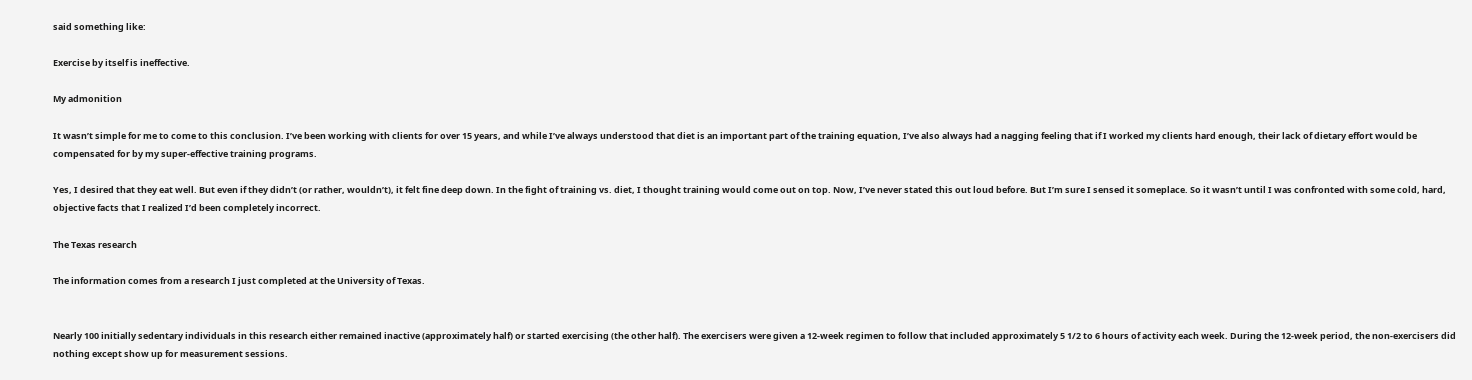said something like:

Exercise by itself is ineffective.

My admonition

It wasn’t simple for me to come to this conclusion. I’ve been working with clients for over 15 years, and while I’ve always understood that diet is an important part of the training equation, I’ve also always had a nagging feeling that if I worked my clients hard enough, their lack of dietary effort would be compensated for by my super-effective training programs.

Yes, I desired that they eat well. But even if they didn’t (or rather, wouldn’t), it felt fine deep down. In the fight of training vs. diet, I thought training would come out on top. Now, I’ve never stated this out loud before. But I’m sure I sensed it someplace. So it wasn’t until I was confronted with some cold, hard, objective facts that I realized I’d been completely incorrect.

The Texas research

The information comes from a research I just completed at the University of Texas.


Nearly 100 initially sedentary individuals in this research either remained inactive (approximately half) or started exercising (the other half). The exercisers were given a 12-week regimen to follow that included approximately 5 1/2 to 6 hours of activity each week. During the 12-week period, the non-exercisers did nothing except show up for measurement sessions.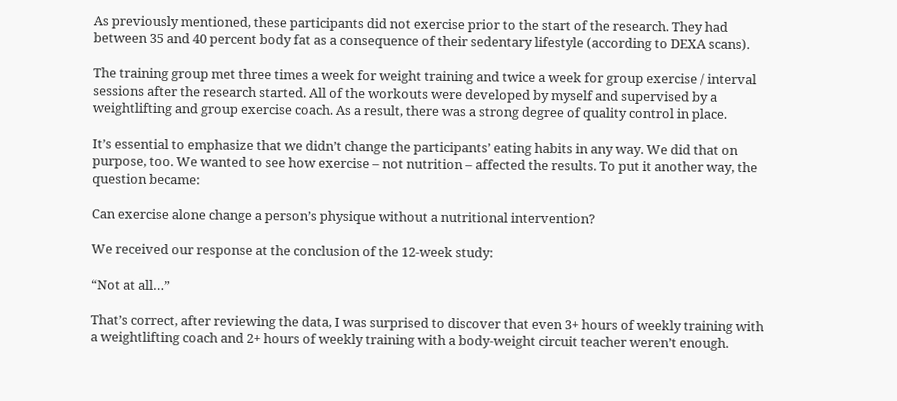As previously mentioned, these participants did not exercise prior to the start of the research. They had between 35 and 40 percent body fat as a consequence of their sedentary lifestyle (according to DEXA scans).

The training group met three times a week for weight training and twice a week for group exercise / interval sessions after the research started. All of the workouts were developed by myself and supervised by a weightlifting and group exercise coach. As a result, there was a strong degree of quality control in place.

It’s essential to emphasize that we didn’t change the participants’ eating habits in any way. We did that on purpose, too. We wanted to see how exercise – not nutrition – affected the results. To put it another way, the question became:

Can exercise alone change a person’s physique without a nutritional intervention?

We received our response at the conclusion of the 12-week study:

“Not at all…”

That’s correct, after reviewing the data, I was surprised to discover that even 3+ hours of weekly training with a weightlifting coach and 2+ hours of weekly training with a body-weight circuit teacher weren’t enough.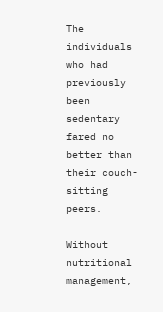The individuals who had previously been sedentary fared no better than their couch-sitting peers.

Without nutritional management,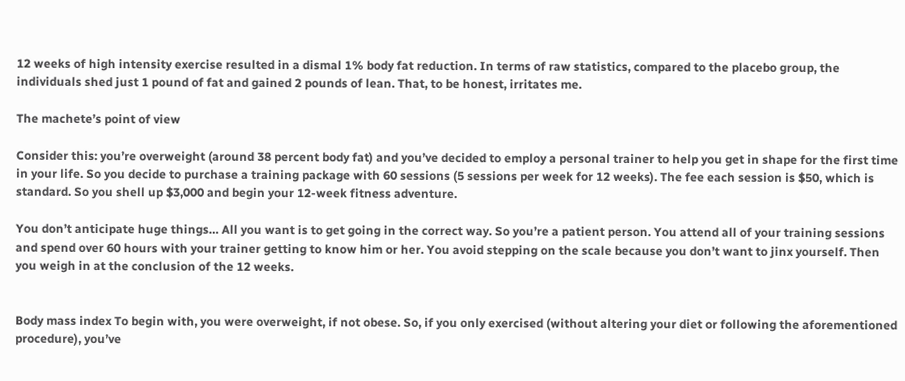12 weeks of high intensity exercise resulted in a dismal 1% body fat reduction. In terms of raw statistics, compared to the placebo group, the individuals shed just 1 pound of fat and gained 2 pounds of lean. That, to be honest, irritates me.

The machete’s point of view

Consider this: you’re overweight (around 38 percent body fat) and you’ve decided to employ a personal trainer to help you get in shape for the first time in your life. So you decide to purchase a training package with 60 sessions (5 sessions per week for 12 weeks). The fee each session is $50, which is standard. So you shell up $3,000 and begin your 12-week fitness adventure.

You don’t anticipate huge things… All you want is to get going in the correct way. So you’re a patient person. You attend all of your training sessions and spend over 60 hours with your trainer getting to know him or her. You avoid stepping on the scale because you don’t want to jinx yourself. Then you weigh in at the conclusion of the 12 weeks.


Body mass index To begin with, you were overweight, if not obese. So, if you only exercised (without altering your diet or following the aforementioned procedure), you’ve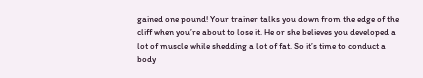gained one pound! Your trainer talks you down from the edge of the cliff when you’re about to lose it. He or she believes you developed a lot of muscle while shedding a lot of fat. So it’s time to conduct a body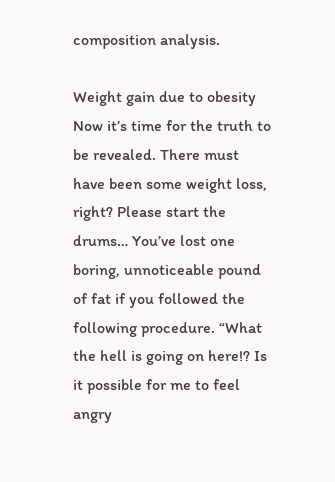composition analysis.

Weight gain due to obesity Now it’s time for the truth to be revealed. There must have been some weight loss, right? Please start the drums… You’ve lost one boring, unnoticeable pound of fat if you followed the following procedure. “What the hell is going on here!? Is it possible for me to feel angry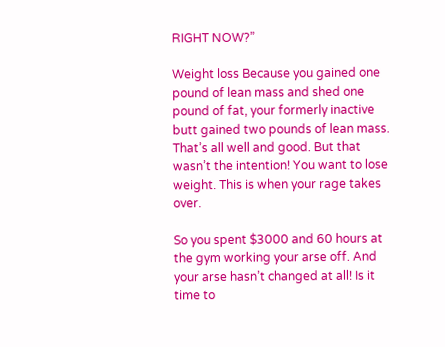RIGHT NOW?”

Weight loss Because you gained one pound of lean mass and shed one pound of fat, your formerly inactive butt gained two pounds of lean mass. That’s all well and good. But that wasn’t the intention! You want to lose weight. This is when your rage takes over.

So you spent $3000 and 60 hours at the gym working your arse off. And your arse hasn’t changed at all! Is it time to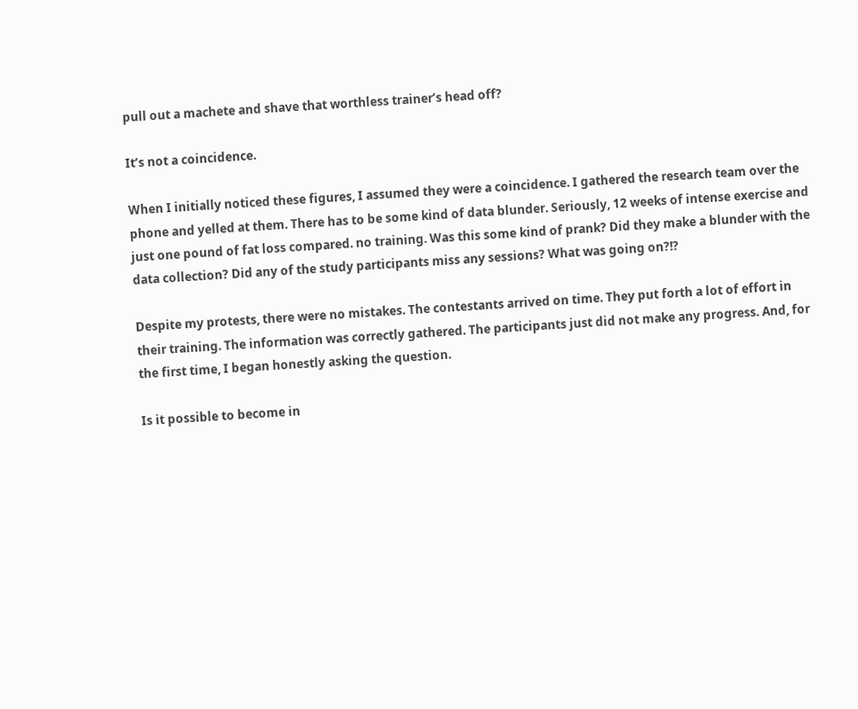pull out a machete and shave that worthless trainer’s head off?

It’s not a coincidence.

When I initially noticed these figures, I assumed they were a coincidence. I gathered the research team over the phone and yelled at them. There has to be some kind of data blunder. Seriously, 12 weeks of intense exercise and just one pound of fat loss compared. no training. Was this some kind of prank? Did they make a blunder with the data collection? Did any of the study participants miss any sessions? What was going on?!?

Despite my protests, there were no mistakes. The contestants arrived on time. They put forth a lot of effort in their training. The information was correctly gathered. The participants just did not make any progress. And, for the first time, I began honestly asking the question.

Is it possible to become in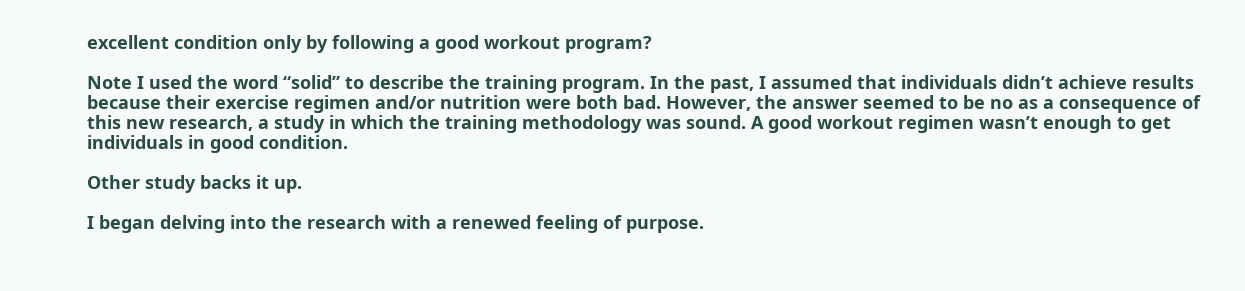excellent condition only by following a good workout program?

Note I used the word “solid” to describe the training program. In the past, I assumed that individuals didn’t achieve results because their exercise regimen and/or nutrition were both bad. However, the answer seemed to be no as a consequence of this new research, a study in which the training methodology was sound. A good workout regimen wasn’t enough to get individuals in good condition.

Other study backs it up.

I began delving into the research with a renewed feeling of purpose.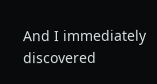And I immediately discovered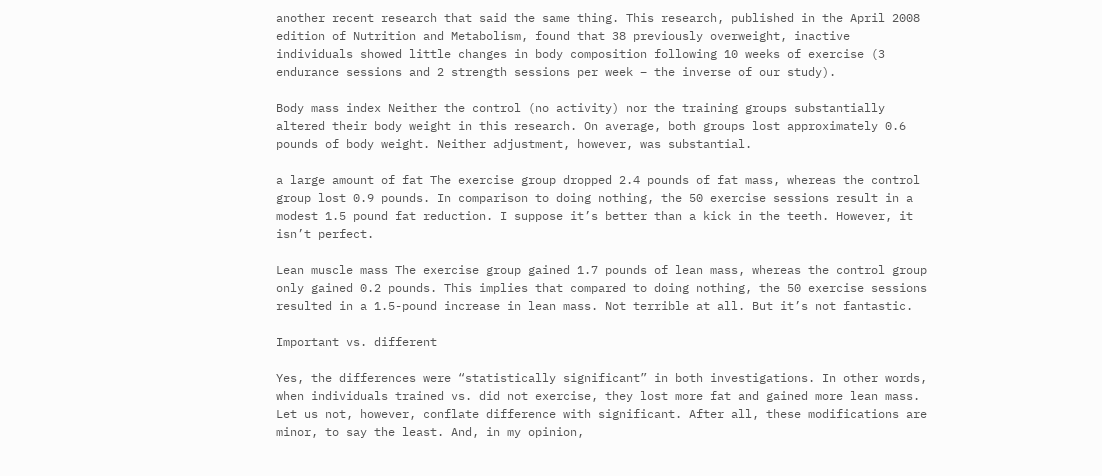another recent research that said the same thing. This research, published in the April 2008 edition of Nutrition and Metabolism, found that 38 previously overweight, inactive individuals showed little changes in body composition following 10 weeks of exercise (3 endurance sessions and 2 strength sessions per week – the inverse of our study).

Body mass index Neither the control (no activity) nor the training groups substantially altered their body weight in this research. On average, both groups lost approximately 0.6 pounds of body weight. Neither adjustment, however, was substantial.

a large amount of fat The exercise group dropped 2.4 pounds of fat mass, whereas the control group lost 0.9 pounds. In comparison to doing nothing, the 50 exercise sessions result in a modest 1.5 pound fat reduction. I suppose it’s better than a kick in the teeth. However, it isn’t perfect.

Lean muscle mass The exercise group gained 1.7 pounds of lean mass, whereas the control group only gained 0.2 pounds. This implies that compared to doing nothing, the 50 exercise sessions resulted in a 1.5-pound increase in lean mass. Not terrible at all. But it’s not fantastic.

Important vs. different

Yes, the differences were “statistically significant” in both investigations. In other words, when individuals trained vs. did not exercise, they lost more fat and gained more lean mass. Let us not, however, conflate difference with significant. After all, these modifications are minor, to say the least. And, in my opinion,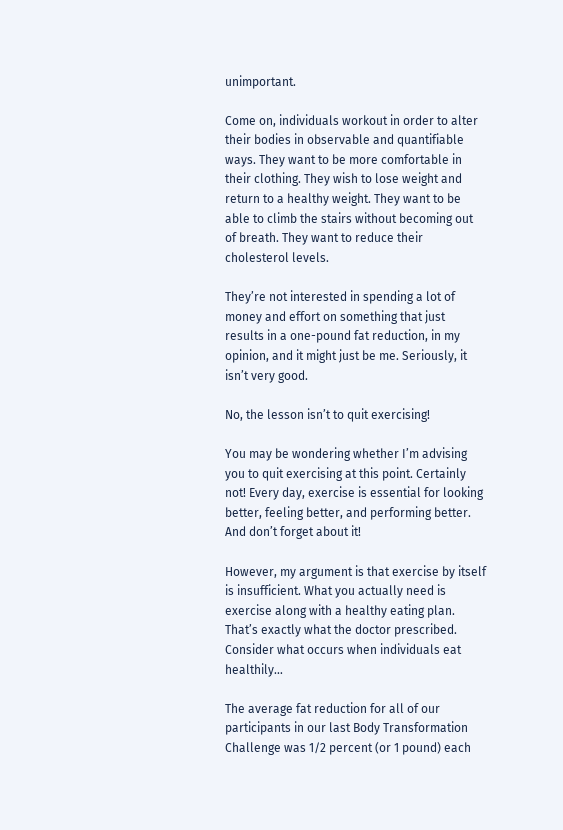unimportant.

Come on, individuals workout in order to alter their bodies in observable and quantifiable ways. They want to be more comfortable in their clothing. They wish to lose weight and return to a healthy weight. They want to be able to climb the stairs without becoming out of breath. They want to reduce their cholesterol levels.

They’re not interested in spending a lot of money and effort on something that just results in a one-pound fat reduction, in my opinion, and it might just be me. Seriously, it isn’t very good.

No, the lesson isn’t to quit exercising!

You may be wondering whether I’m advising you to quit exercising at this point. Certainly not! Every day, exercise is essential for looking better, feeling better, and performing better. And don’t forget about it!

However, my argument is that exercise by itself is insufficient. What you actually need is exercise along with a healthy eating plan. That’s exactly what the doctor prescribed. Consider what occurs when individuals eat healthily…

The average fat reduction for all of our participants in our last Body Transformation Challenge was 1/2 percent (or 1 pound) each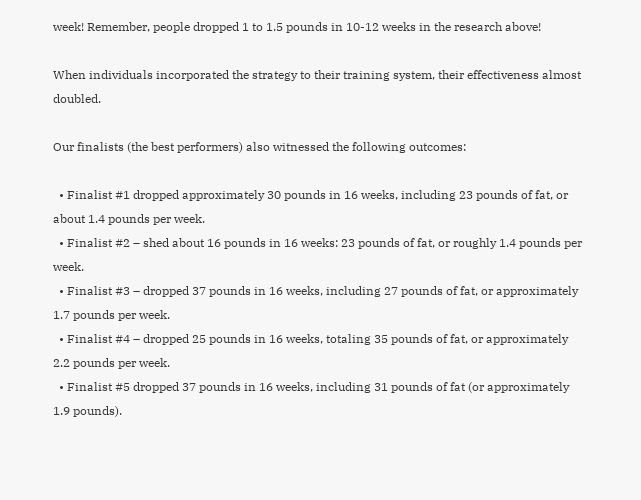week! Remember, people dropped 1 to 1.5 pounds in 10-12 weeks in the research above!

When individuals incorporated the strategy to their training system, their effectiveness almost doubled.

Our finalists (the best performers) also witnessed the following outcomes:

  • Finalist #1 dropped approximately 30 pounds in 16 weeks, including 23 pounds of fat, or about 1.4 pounds per week.
  • Finalist #2 – shed about 16 pounds in 16 weeks: 23 pounds of fat, or roughly 1.4 pounds per week.
  • Finalist #3 – dropped 37 pounds in 16 weeks, including 27 pounds of fat, or approximately 1.7 pounds per week.
  • Finalist #4 – dropped 25 pounds in 16 weeks, totaling 35 pounds of fat, or approximately 2.2 pounds per week.
  • Finalist #5 dropped 37 pounds in 16 weeks, including 31 pounds of fat (or approximately 1.9 pounds).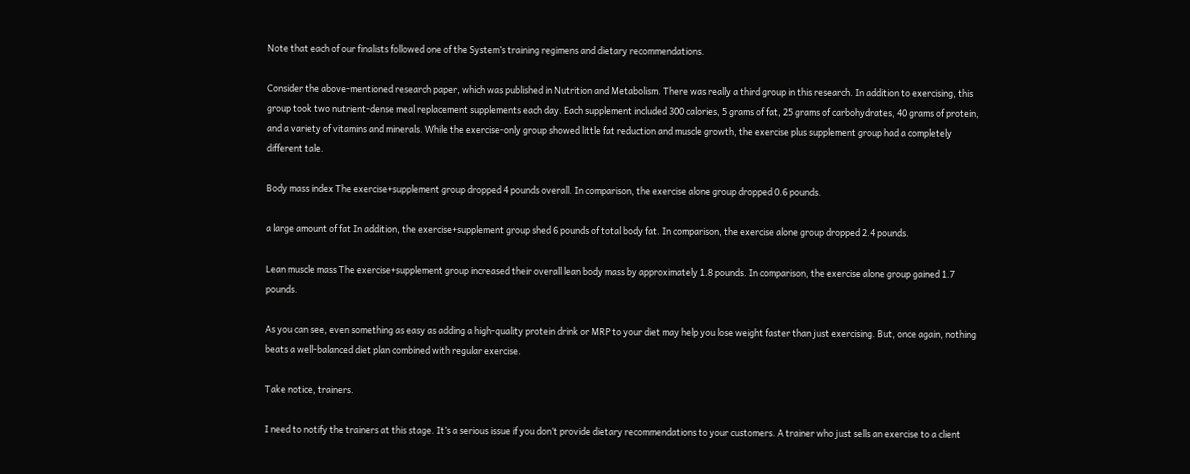Note that each of our finalists followed one of the System’s training regimens and dietary recommendations.

Consider the above-mentioned research paper, which was published in Nutrition and Metabolism. There was really a third group in this research. In addition to exercising, this group took two nutrient-dense meal replacement supplements each day. Each supplement included 300 calories, 5 grams of fat, 25 grams of carbohydrates, 40 grams of protein, and a variety of vitamins and minerals. While the exercise-only group showed little fat reduction and muscle growth, the exercise plus supplement group had a completely different tale.

Body mass index The exercise+supplement group dropped 4 pounds overall. In comparison, the exercise alone group dropped 0.6 pounds.

a large amount of fat In addition, the exercise+supplement group shed 6 pounds of total body fat. In comparison, the exercise alone group dropped 2.4 pounds.

Lean muscle mass The exercise+supplement group increased their overall lean body mass by approximately 1.8 pounds. In comparison, the exercise alone group gained 1.7 pounds.

As you can see, even something as easy as adding a high-quality protein drink or MRP to your diet may help you lose weight faster than just exercising. But, once again, nothing beats a well-balanced diet plan combined with regular exercise.

Take notice, trainers.

I need to notify the trainers at this stage. It’s a serious issue if you don’t provide dietary recommendations to your customers. A trainer who just sells an exercise to a client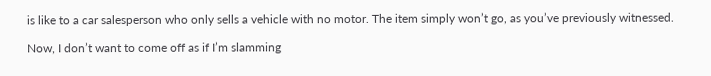is like to a car salesperson who only sells a vehicle with no motor. The item simply won’t go, as you’ve previously witnessed.

Now, I don’t want to come off as if I’m slamming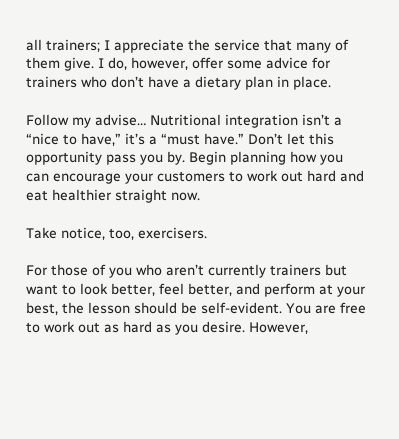all trainers; I appreciate the service that many of them give. I do, however, offer some advice for trainers who don’t have a dietary plan in place.

Follow my advise… Nutritional integration isn’t a “nice to have,” it’s a “must have.” Don’t let this opportunity pass you by. Begin planning how you can encourage your customers to work out hard and eat healthier straight now.

Take notice, too, exercisers.

For those of you who aren’t currently trainers but want to look better, feel better, and perform at your best, the lesson should be self-evident. You are free to work out as hard as you desire. However,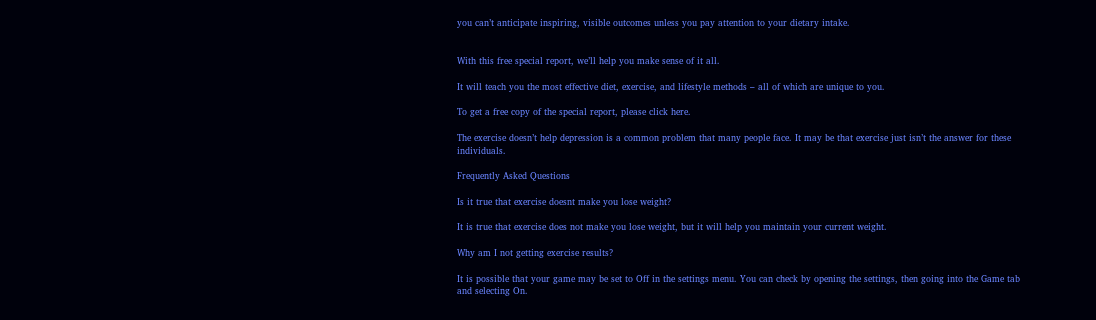you can’t anticipate inspiring, visible outcomes unless you pay attention to your dietary intake.


With this free special report, we’ll help you make sense of it all.

It will teach you the most effective diet, exercise, and lifestyle methods – all of which are unique to you.

To get a free copy of the special report, please click here.

The exercise doesn’t help depression is a common problem that many people face. It may be that exercise just isn’t the answer for these individuals.

Frequently Asked Questions

Is it true that exercise doesnt make you lose weight?

It is true that exercise does not make you lose weight, but it will help you maintain your current weight.

Why am I not getting exercise results?

It is possible that your game may be set to Off in the settings menu. You can check by opening the settings, then going into the Game tab and selecting On.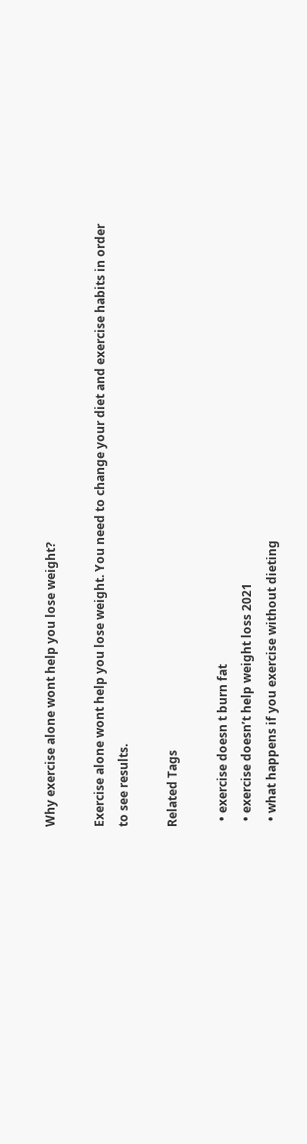Why exercise alone wont help you lose weight?

Exercise alone wont help you lose weight. You need to change your diet and exercise habits in order to see results.

Related Tags

  • exercise doesn t burn fat
  • exercise doesn’t help weight loss 2021
  • what happens if you exercise without dieting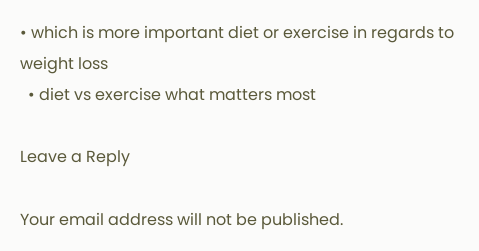• which is more important diet or exercise in regards to weight loss
  • diet vs exercise what matters most

Leave a Reply

Your email address will not be published.